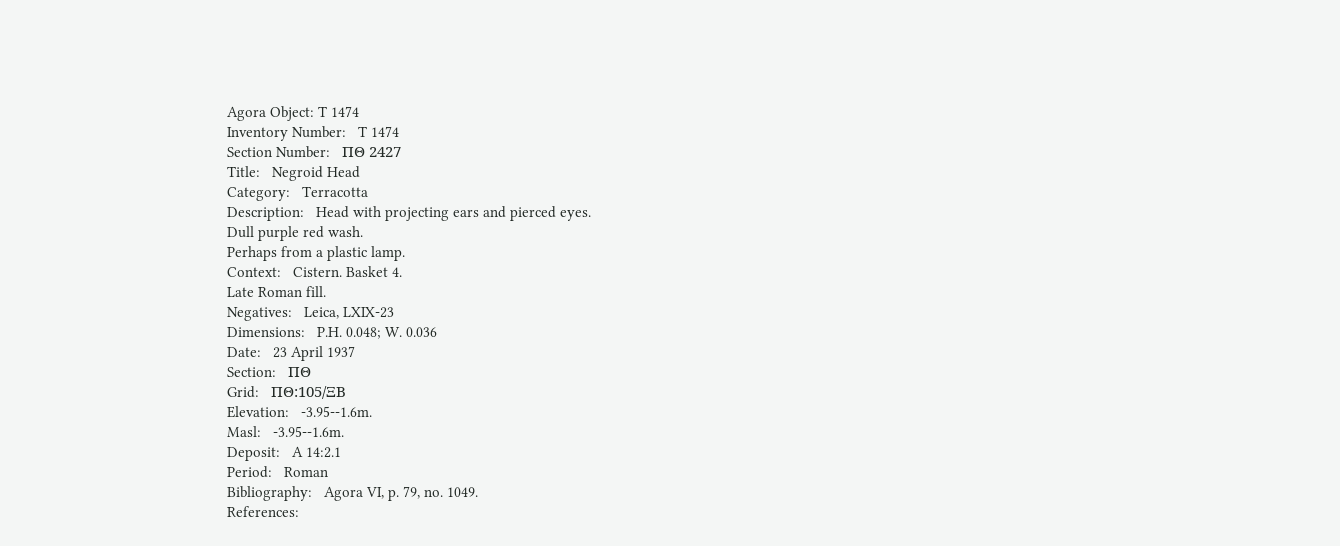Agora Object: T 1474
Inventory Number:   T 1474
Section Number:   ΠΘ 2427
Title:   Negroid Head
Category:   Terracotta
Description:   Head with projecting ears and pierced eyes.
Dull purple red wash.
Perhaps from a plastic lamp.
Context:   Cistern. Basket 4.
Late Roman fill.
Negatives:   Leica, LXIX-23
Dimensions:   P.H. 0.048; W. 0.036
Date:   23 April 1937
Section:   ΠΘ
Grid:   ΠΘ:105/ΞΒ
Elevation:   -3.95--1.6m.
Masl:   -3.95--1.6m.
Deposit:   A 14:2.1
Period:   Roman
Bibliography:   Agora VI, p. 79, no. 1049.
References: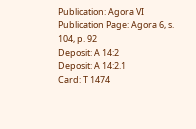Publication: Agora VI
Publication Page: Agora 6, s. 104, p. 92
Deposit: A 14:2
Deposit: A 14:2.1
Card: T 1474